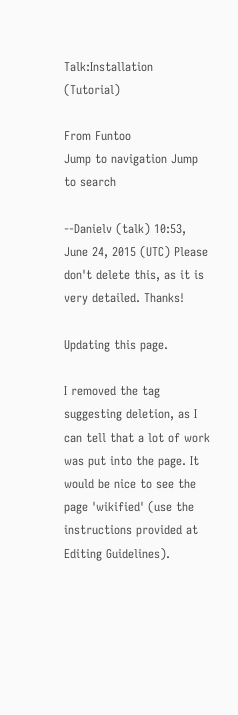Talk:Installation (Tutorial)

From Funtoo
Jump to navigation Jump to search

--Danielv (talk) 10:53, June 24, 2015 (UTC) Please don't delete this, as it is very detailed. Thanks!

Updating this page.

I removed the tag suggesting deletion, as I can tell that a lot of work was put into the page. It would be nice to see the page 'wikified' (use the instructions provided at Editing Guidelines).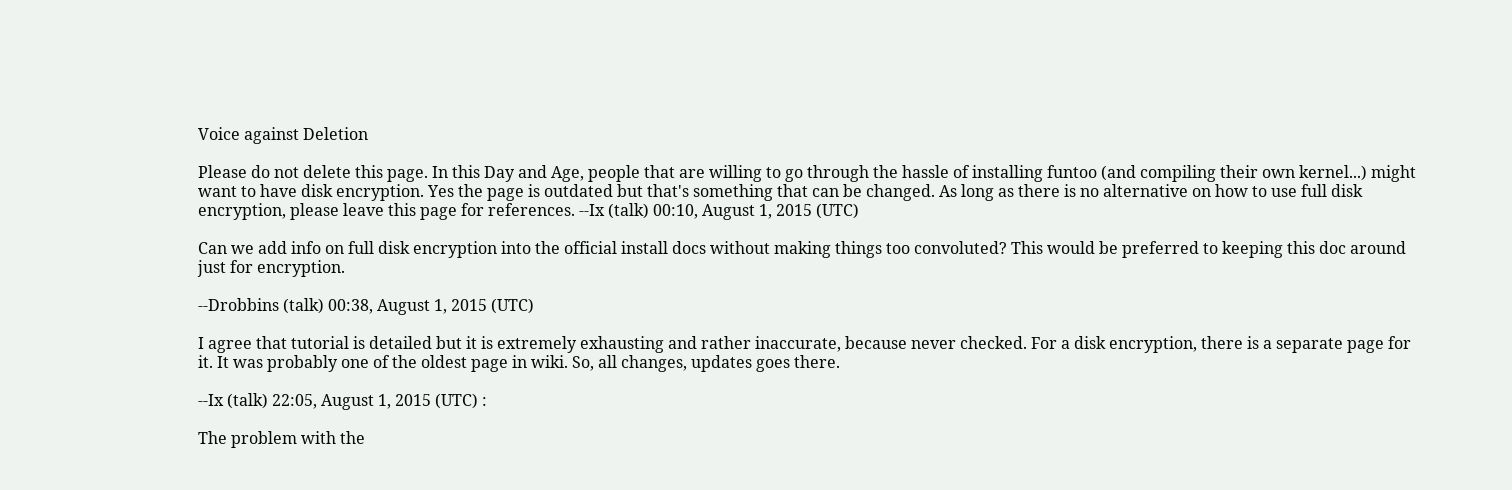Voice against Deletion

Please do not delete this page. In this Day and Age, people that are willing to go through the hassle of installing funtoo (and compiling their own kernel...) might want to have disk encryption. Yes the page is outdated but that's something that can be changed. As long as there is no alternative on how to use full disk encryption, please leave this page for references. --Ix (talk) 00:10, August 1, 2015 (UTC)

Can we add info on full disk encryption into the official install docs without making things too convoluted? This would be preferred to keeping this doc around just for encryption.

--Drobbins (talk) 00:38, August 1, 2015 (UTC)

I agree that tutorial is detailed but it is extremely exhausting and rather inaccurate, because never checked. For a disk encryption, there is a separate page for it. It was probably one of the oldest page in wiki. So, all changes, updates goes there.

--Ix (talk) 22:05, August 1, 2015 (UTC) :

The problem with the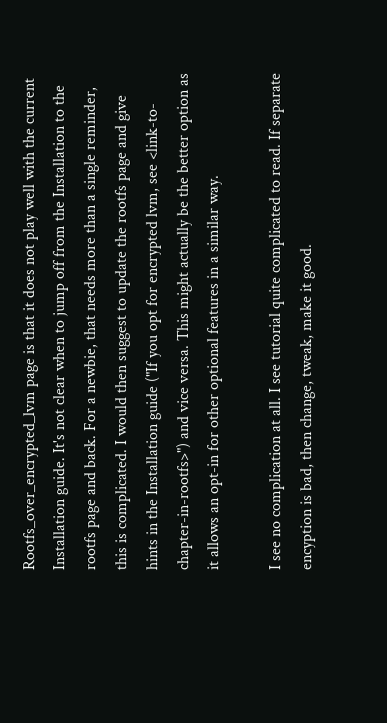Rootfs_over_encrypted_lvm page is that it does not play well with the current Installation guide. It's not clear when to jump off from the Installation to the rootfs page and back. For a newbie, that needs more than a single reminder, this is complicated. I would then suggest to update the rootfs page and give hints in the Installation guide ("If you opt for encrypted lvm, see <link-to-chapter-in-rootfs>") and vice versa. This might actually be the better option as it allows an opt-in for other optional features in a similar way.

I see no complication at all. I see tutorial quite complicated to read. If separate encyption is bad, then change, tweak, make it good.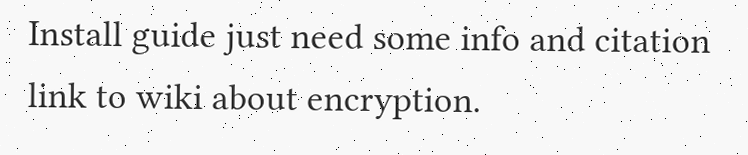Install guide just need some info and citation link to wiki about encryption.